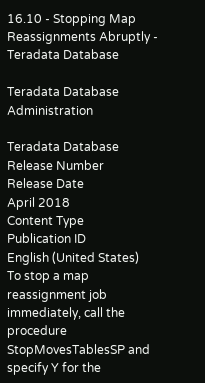16.10 - Stopping Map Reassignments Abruptly - Teradata Database

Teradata Database Administration

Teradata Database
Release Number
Release Date
April 2018
Content Type
Publication ID
English (United States)
To stop a map reassignment job immediately, call the procedure StopMovesTablesSP and specify Y for the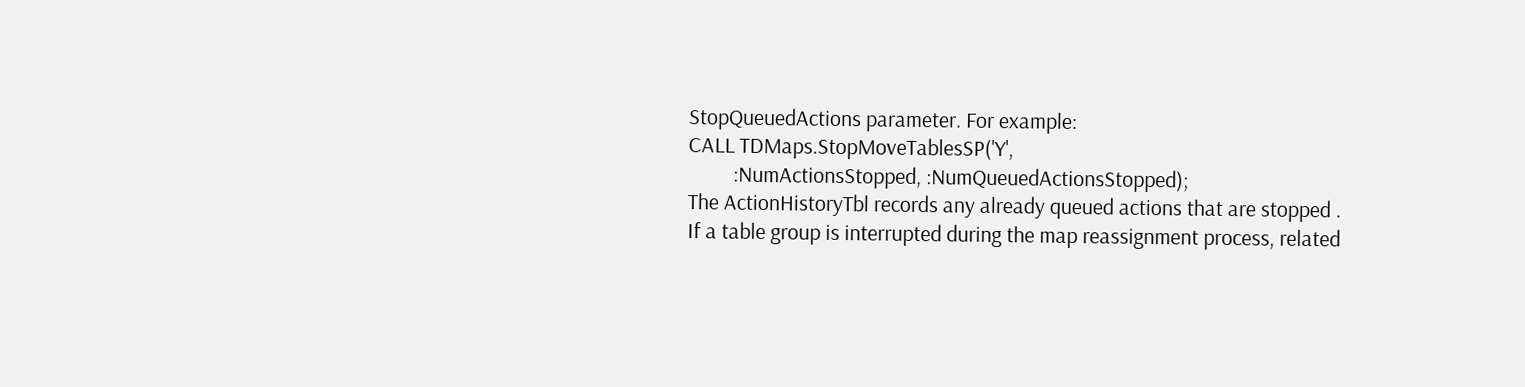StopQueuedActions parameter. For example:
CALL TDMaps.StopMoveTablesSP('Y',
         :NumActionsStopped, :NumQueuedActionsStopped);
The ActionHistoryTbl records any already queued actions that are stopped .
If a table group is interrupted during the map reassignment process, related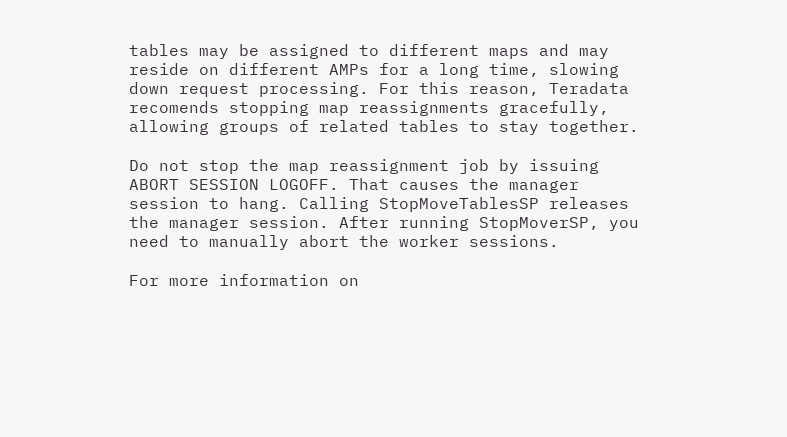tables may be assigned to different maps and may reside on different AMPs for a long time, slowing down request processing. For this reason, Teradata recomends stopping map reassignments gracefully, allowing groups of related tables to stay together.

Do not stop the map reassignment job by issuing ABORT SESSION LOGOFF. That causes the manager session to hang. Calling StopMoveTablesSP releases the manager session. After running StopMoverSP, you need to manually abort the worker sessions.

For more information on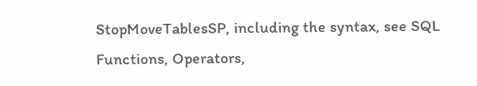StopMoveTablesSP, including the syntax, see SQL Functions, Operators,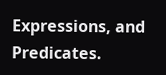Expressions, and Predicates.